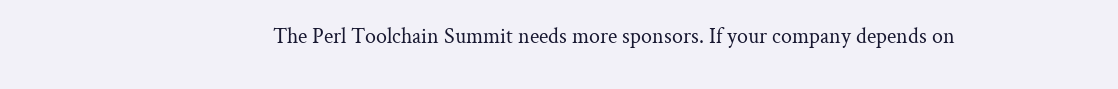The Perl Toolchain Summit needs more sponsors. If your company depends on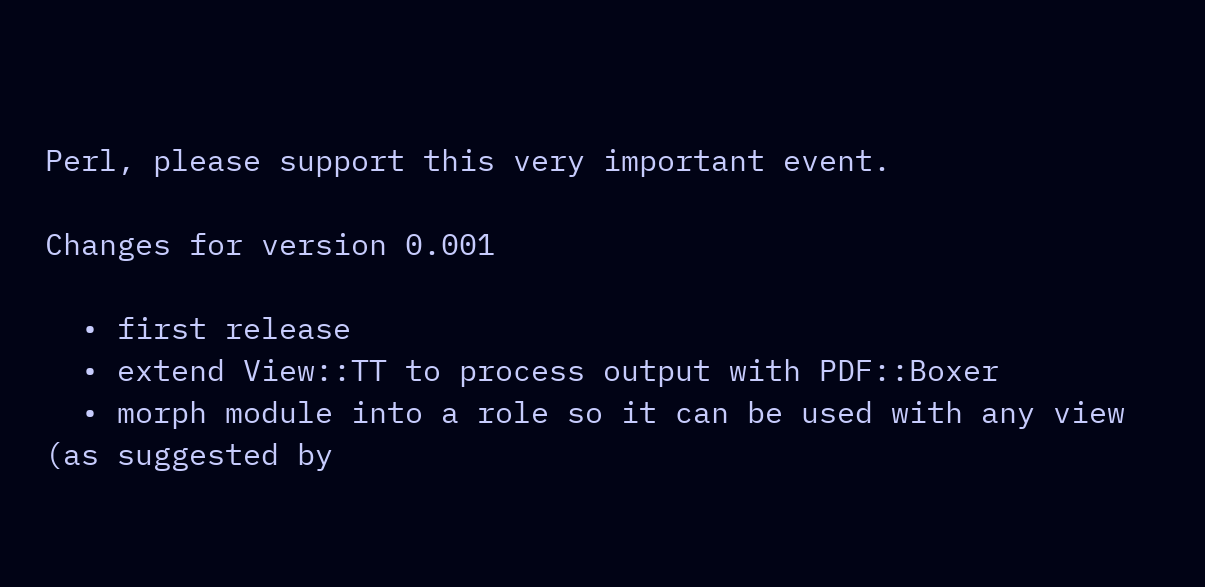Perl, please support this very important event.

Changes for version 0.001

  • first release
  • extend View::TT to process output with PDF::Boxer
  • morph module into a role so it can be used with any view (as suggested by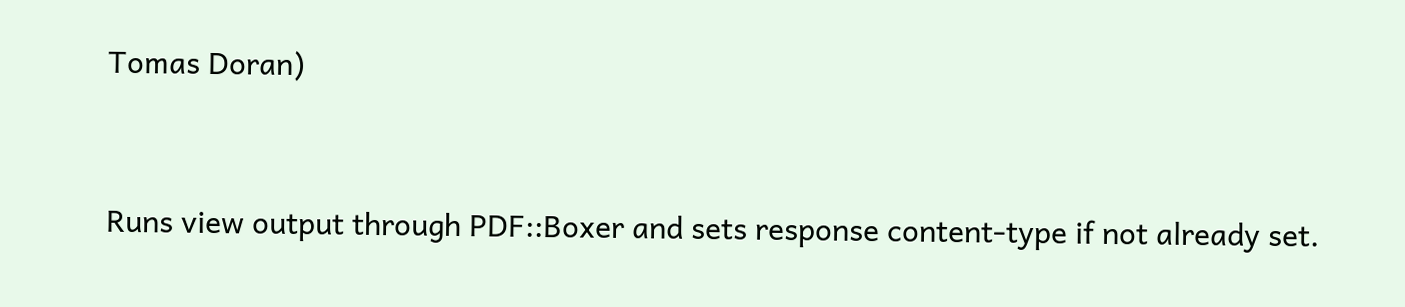Tomas Doran)


Runs view output through PDF::Boxer and sets response content-type if not already set.